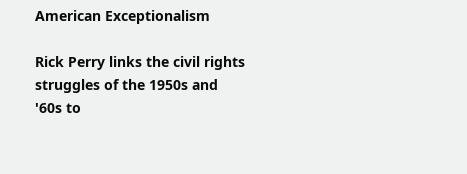American Exceptionalism

Rick Perry links the civil rights struggles of the 1950s and '60s to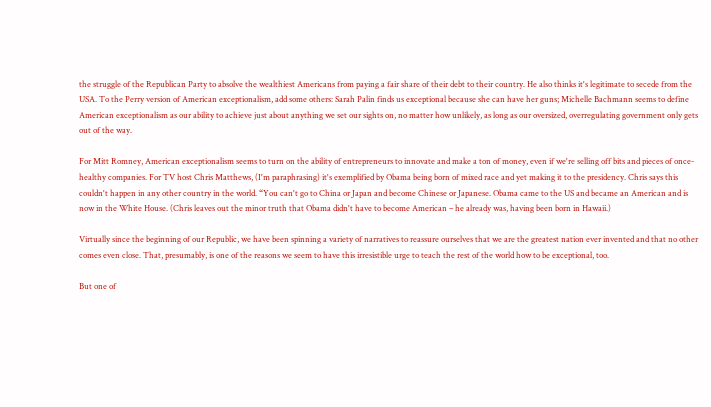the struggle of the Republican Party to absolve the wealthiest Americans from paying a fair share of their debt to their country. He also thinks it's legitimate to secede from the USA. To the Perry version of American exceptionalism, add some others: Sarah Palin finds us exceptional because she can have her guns; Michelle Bachmann seems to define American exceptionalism as our ability to achieve just about anything we set our sights on, no matter how unlikely, as long as our oversized, overregulating government only gets out of the way.

For Mitt Romney, American exceptionalism seems to turn on the ability of entrepreneurs to innovate and make a ton of money, even if we're selling off bits and pieces of once-healthy companies. For TV host Chris Matthews, (I'm paraphrasing) it's exemplified by Obama being born of mixed race and yet making it to the presidency. Chris says this couldn't happen in any other country in the world. “You can't go to China or Japan and become Chinese or Japanese. Obama came to the US and became an American and is now in the White House. (Chris leaves out the minor truth that Obama didn't have to become American – he already was, having been born in Hawaii.)

Virtually since the beginning of our Republic, we have been spinning a variety of narratives to reassure ourselves that we are the greatest nation ever invented and that no other comes even close. That, presumably, is one of the reasons we seem to have this irresistible urge to teach the rest of the world how to be exceptional, too.

But one of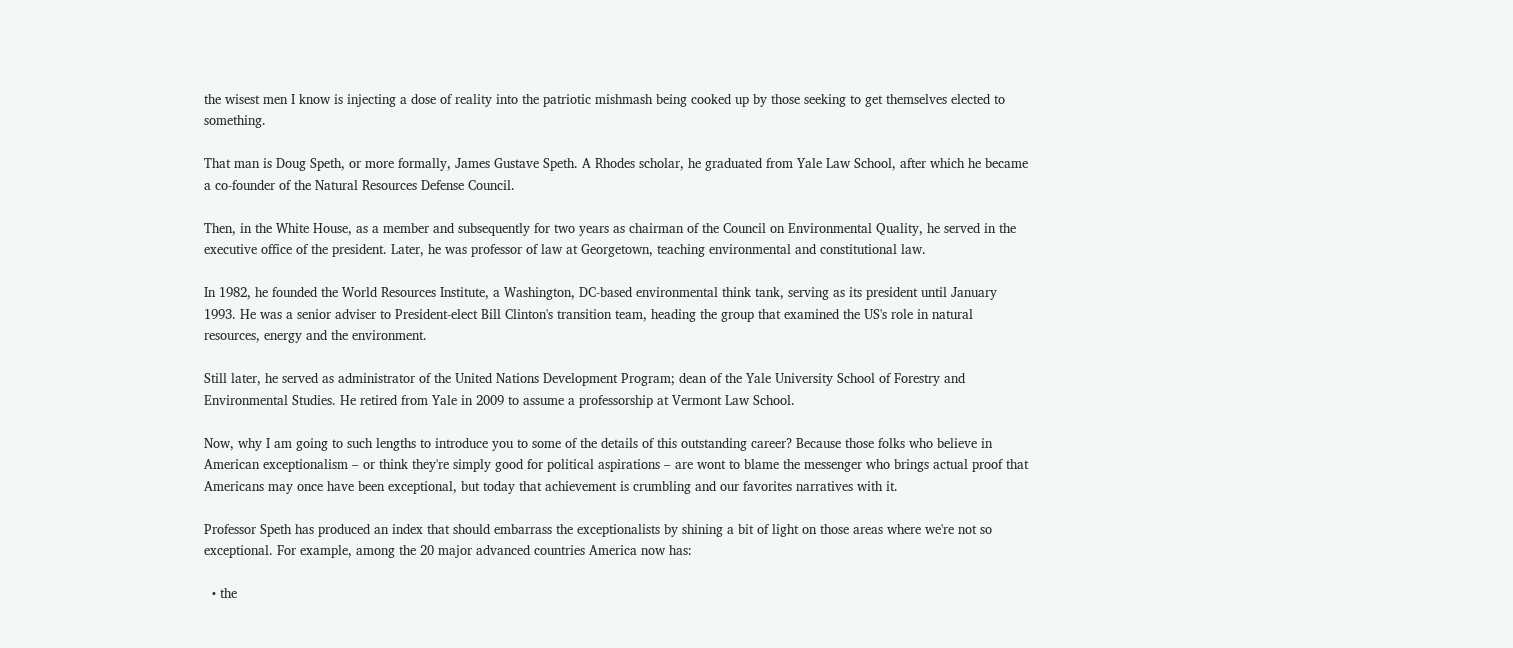the wisest men I know is injecting a dose of reality into the patriotic mishmash being cooked up by those seeking to get themselves elected to something.

That man is Doug Speth, or more formally, James Gustave Speth. A Rhodes scholar, he graduated from Yale Law School, after which he became a co-founder of the Natural Resources Defense Council.

Then, in the White House, as a member and subsequently for two years as chairman of the Council on Environmental Quality, he served in the executive office of the president. Later, he was professor of law at Georgetown, teaching environmental and constitutional law.

In 1982, he founded the World Resources Institute, a Washington, DC-based environmental think tank, serving as its president until January 1993. He was a senior adviser to President-elect Bill Clinton's transition team, heading the group that examined the US's role in natural resources, energy and the environment.

Still later, he served as administrator of the United Nations Development Program; dean of the Yale University School of Forestry and Environmental Studies. He retired from Yale in 2009 to assume a professorship at Vermont Law School.

Now, why I am going to such lengths to introduce you to some of the details of this outstanding career? Because those folks who believe in American exceptionalism – or think they're simply good for political aspirations – are wont to blame the messenger who brings actual proof that Americans may once have been exceptional, but today that achievement is crumbling and our favorites narratives with it.

Professor Speth has produced an index that should embarrass the exceptionalists by shining a bit of light on those areas where we're not so exceptional. For example, among the 20 major advanced countries America now has:

  • the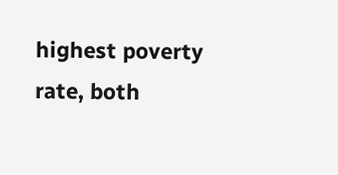highest poverty rate, both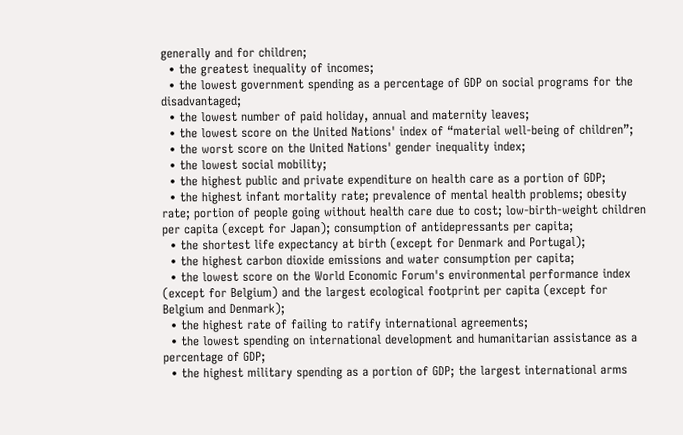generally and for children;
  • the greatest inequality of incomes;
  • the lowest government spending as a percentage of GDP on social programs for the disadvantaged;
  • the lowest number of paid holiday, annual and maternity leaves;
  • the lowest score on the United Nations' index of “material well-being of children”;
  • the worst score on the United Nations' gender inequality index;
  • the lowest social mobility;
  • the highest public and private expenditure on health care as a portion of GDP;
  • the highest infant mortality rate; prevalence of mental health problems; obesity rate; portion of people going without health care due to cost; low-birth-weight children per capita (except for Japan); consumption of antidepressants per capita;
  • the shortest life expectancy at birth (except for Denmark and Portugal);
  • the highest carbon dioxide emissions and water consumption per capita;
  • the lowest score on the World Economic Forum's environmental performance index (except for Belgium) and the largest ecological footprint per capita (except for Belgium and Denmark);
  • the highest rate of failing to ratify international agreements;
  • the lowest spending on international development and humanitarian assistance as a percentage of GDP;
  • the highest military spending as a portion of GDP; the largest international arms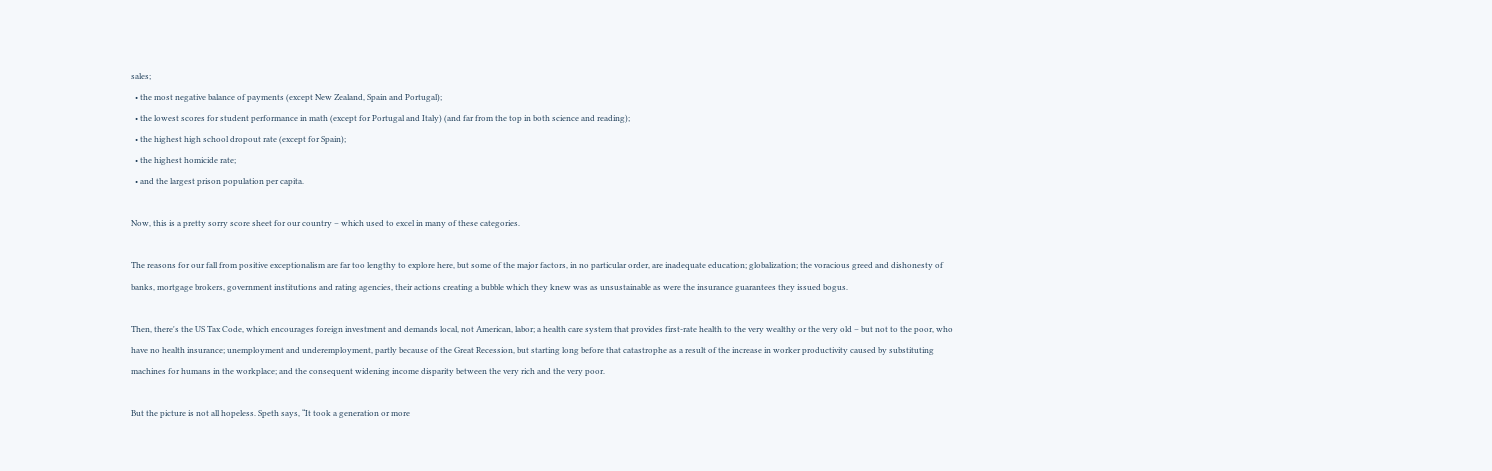sales;
  • the most negative balance of payments (except New Zealand, Spain and Portugal);
  • the lowest scores for student performance in math (except for Portugal and Italy) (and far from the top in both science and reading);
  • the highest high school dropout rate (except for Spain);
  • the highest homicide rate;
  • and the largest prison population per capita.

Now, this is a pretty sorry score sheet for our country – which used to excel in many of these categories.

The reasons for our fall from positive exceptionalism are far too lengthy to explore here, but some of the major factors, in no particular order, are inadequate education; globalization; the voracious greed and dishonesty of banks, mortgage brokers, government institutions and rating agencies, their actions creating a bubble which they knew was as unsustainable as were the insurance guarantees they issued bogus.

Then, there's the US Tax Code, which encourages foreign investment and demands local, not American, labor; a health care system that provides first-rate health to the very wealthy or the very old – but not to the poor, who have no health insurance; unemployment and underemployment, partly because of the Great Recession, but starting long before that catastrophe as a result of the increase in worker productivity caused by substituting machines for humans in the workplace; and the consequent widening income disparity between the very rich and the very poor.

But the picture is not all hopeless. Speth says, “It took a generation or more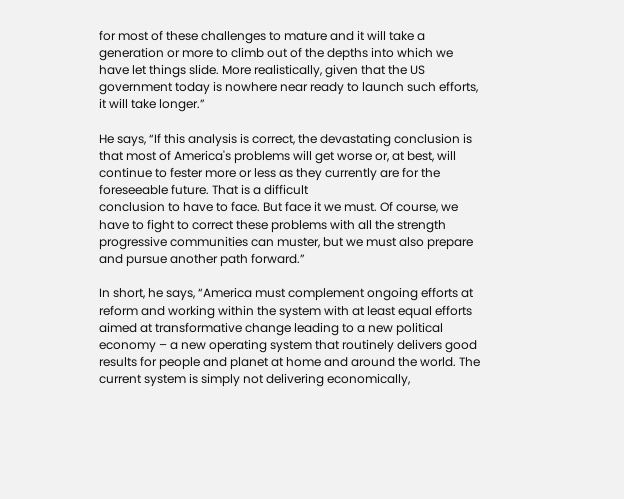for most of these challenges to mature and it will take a generation or more to climb out of the depths into which we have let things slide. More realistically, given that the US government today is nowhere near ready to launch such efforts, it will take longer.”

He says, “If this analysis is correct, the devastating conclusion is that most of America's problems will get worse or, at best, will continue to fester more or less as they currently are for the foreseeable future. That is a difficult
conclusion to have to face. But face it we must. Of course, we have to fight to correct these problems with all the strength progressive communities can muster, but we must also prepare and pursue another path forward.”

In short, he says, “America must complement ongoing efforts at reform and working within the system with at least equal efforts aimed at transformative change leading to a new political economy – a new operating system that routinely delivers good results for people and planet at home and around the world. The current system is simply not delivering economically,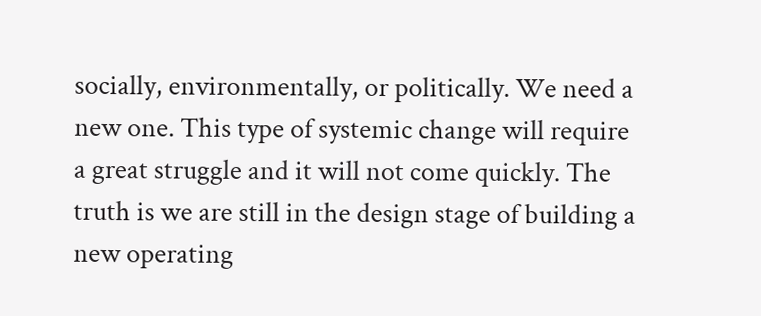socially, environmentally, or politically. We need a new one. This type of systemic change will require a great struggle and it will not come quickly. The truth is we are still in the design stage of building a new operating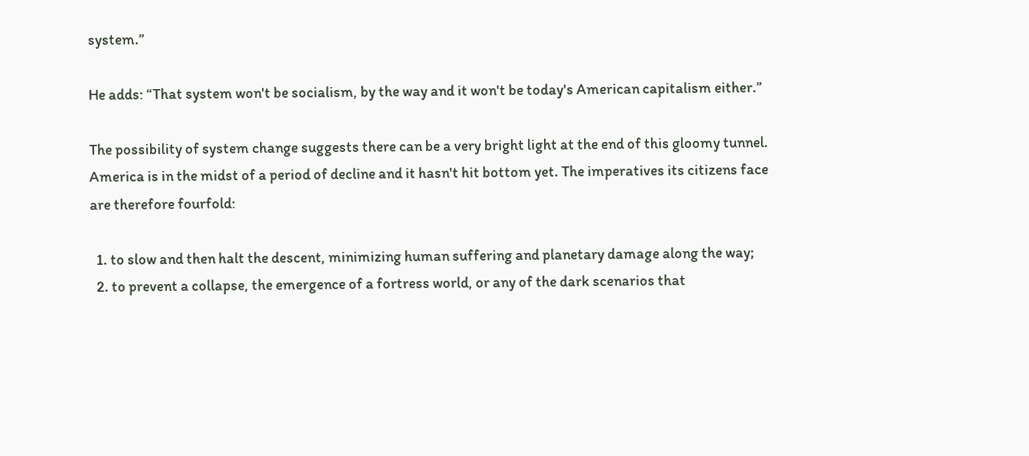system.”

He adds: “That system won't be socialism, by the way and it won't be today's American capitalism either.”

The possibility of system change suggests there can be a very bright light at the end of this gloomy tunnel. America is in the midst of a period of decline and it hasn't hit bottom yet. The imperatives its citizens face are therefore fourfold:

  1. to slow and then halt the descent, minimizing human suffering and planetary damage along the way;
  2. to prevent a collapse, the emergence of a fortress world, or any of the dark scenarios that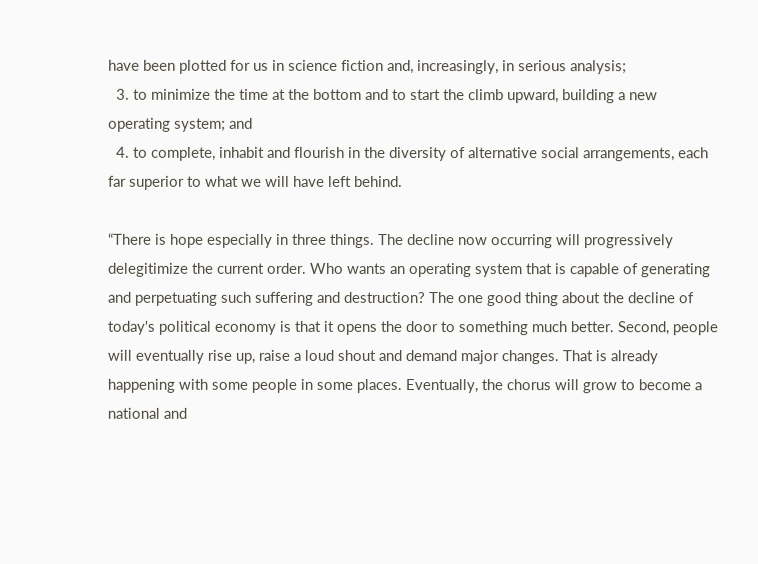have been plotted for us in science fiction and, increasingly, in serious analysis;
  3. to minimize the time at the bottom and to start the climb upward, building a new operating system; and
  4. to complete, inhabit and flourish in the diversity of alternative social arrangements, each far superior to what we will have left behind.

“There is hope especially in three things. The decline now occurring will progressively delegitimize the current order. Who wants an operating system that is capable of generating and perpetuating such suffering and destruction? The one good thing about the decline of today's political economy is that it opens the door to something much better. Second, people will eventually rise up, raise a loud shout and demand major changes. That is already happening with some people in some places. Eventually, the chorus will grow to become a national and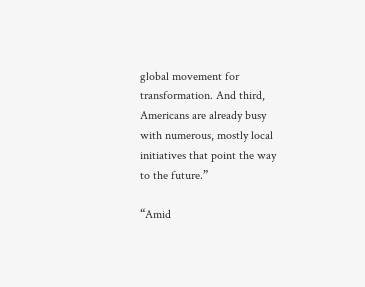global movement for transformation. And third, Americans are already busy with numerous, mostly local initiatives that point the way to the future.”

“Amid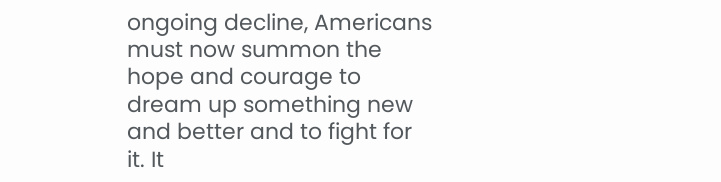ongoing decline, Americans must now summon the hope and courage to dream up something new and better and to fight for it. It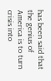has been said that the genius of America is to turn crisis into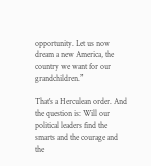opportunity. Let us now dream a new America, the country we want for our grandchildren.”

That's a Herculean order. And the question is: Will our political leaders find the smarts and the courage and the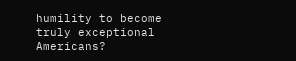humility to become truly exceptional Americans?